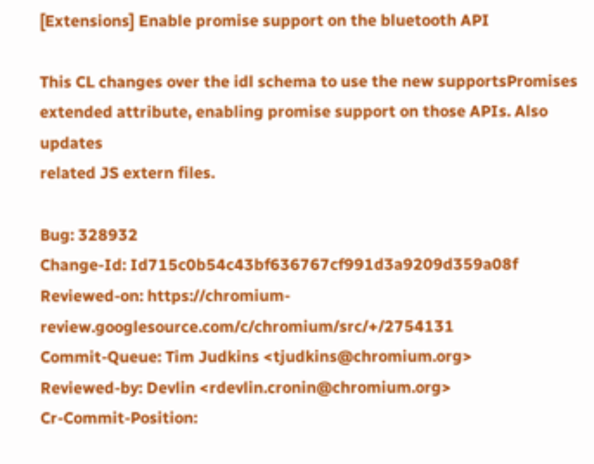[Extensions] Enable promise support on the bluetooth API

This CL changes over the idl schema to use the new supportsPromises
extended attribute, enabling promise support on those APIs. Also updates
related JS extern files.

Bug: 328932
Change-Id: Id715c0b54c43bf636767cf991d3a9209d359a08f
Reviewed-on: https://chromium-review.googlesource.com/c/chromium/src/+/2754131
Commit-Queue: Tim Judkins <tjudkins@chromium.org>
Reviewed-by: Devlin <rdevlin.cronin@chromium.org>
Cr-Commit-Position: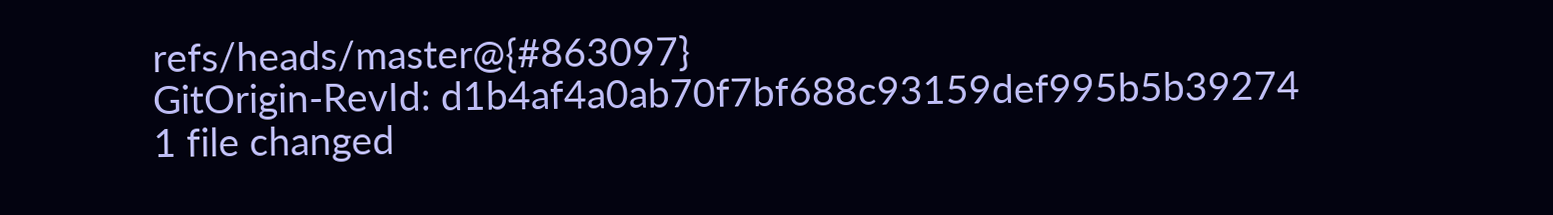refs/heads/master@{#863097}
GitOrigin-RevId: d1b4af4a0ab70f7bf688c93159def995b5b39274
1 file changed